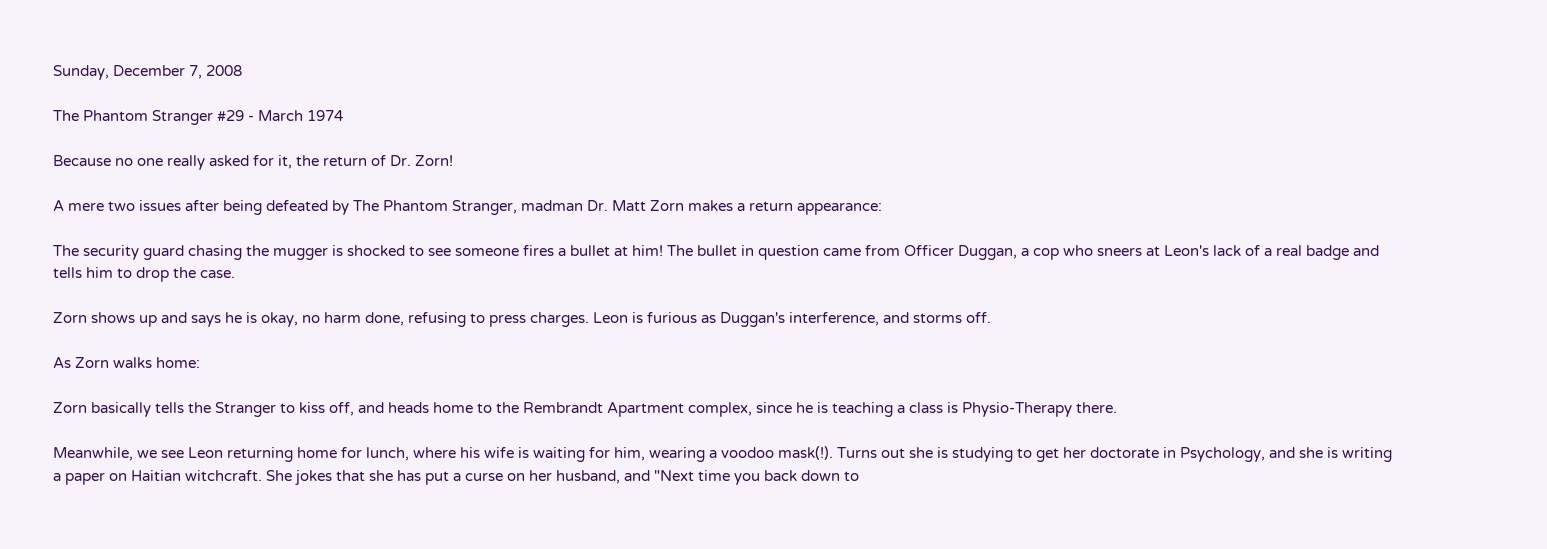Sunday, December 7, 2008

The Phantom Stranger #29 - March 1974

Because no one really asked for it, the return of Dr. Zorn!

A mere two issues after being defeated by The Phantom Stranger, madman Dr. Matt Zorn makes a return appearance:

The security guard chasing the mugger is shocked to see someone fires a bullet at him! The bullet in question came from Officer Duggan, a cop who sneers at Leon's lack of a real badge and tells him to drop the case.

Zorn shows up and says he is okay, no harm done, refusing to press charges. Leon is furious as Duggan's interference, and storms off.

As Zorn walks home:

Zorn basically tells the Stranger to kiss off, and heads home to the Rembrandt Apartment complex, since he is teaching a class is Physio-Therapy there.

Meanwhile, we see Leon returning home for lunch, where his wife is waiting for him, wearing a voodoo mask(!). Turns out she is studying to get her doctorate in Psychology, and she is writing a paper on Haitian witchcraft. She jokes that she has put a curse on her husband, and "Next time you back down to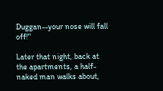Duggan--your nose will fall off!"

Later that night, back at the apartments, a half-naked man walks about,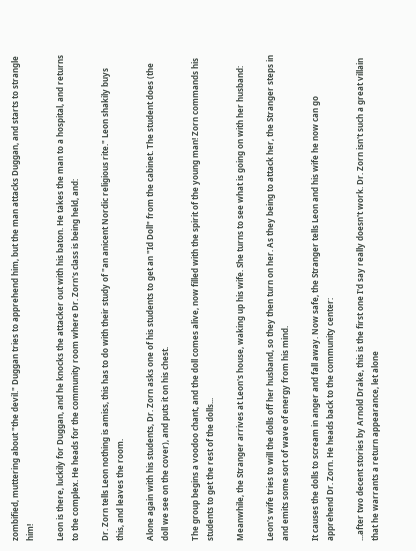zombified, muttering about "the devil." Duggan tries to apprehend him, but the man attacks Duggan, and starts to strangle him!

Leon is there, luckily for Duggan, and he knocks the attacker out with his baton. He takes the man to a hospital, and returns to the complex. He heads for the community room where Dr. Zorn's class is being held, and:

Dr. Zorn tells Leon nothing is amiss, this has to do with their study of "an anicent Nordic religious rite." Leon shakily buys this, and leaves the room.

Alone again with his students, Dr. Zorn asks one of his students to get an "Id Doll" from the cabinet. The student does (the doll we see on the cover), and puts it on his chest.

The group begins a voodoo chant, and the doll comes alive, now filled with the spirit of the young man! Zorn commands his students to get the rest of the dolls...

Meanwhile, the Stranger arrives at Leon's house, waking up his wife. She turns to see what is going on with her husband:

Leon's wife tries to will the dolls off her husband, so they then turn on her. As they being to attack her, the Stranger steps in and emits some sort of wave of energy from his mind.

It causes the dolls to scream in anger and fall away. Now safe, the Stranger tells Leon and his wife he now can go apprehend Dr. Zorn. He heads back to the community center:

...after two decent stories by Arnold Drake, this is the first one I'd say really doesn't work. Dr. Zorn isn't such a great villain that he warrants a return appearance, let alone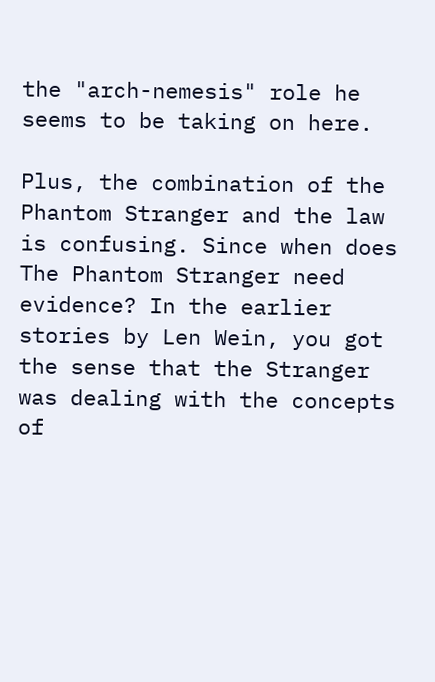the "arch-nemesis" role he seems to be taking on here.

Plus, the combination of the Phantom Stranger and the law is confusing. Since when does The Phantom Stranger need evidence? In the earlier stories by Len Wein, you got the sense that the Stranger was dealing with the concepts of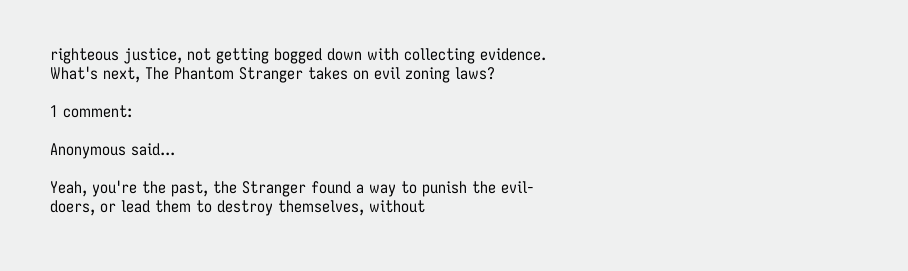righteous justice, not getting bogged down with collecting evidence. What's next, The Phantom Stranger takes on evil zoning laws?

1 comment:

Anonymous said...

Yeah, you're the past, the Stranger found a way to punish the evil-doers, or lead them to destroy themselves, without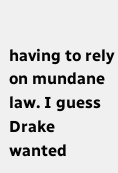having to rely on mundane law. I guess Drake wanted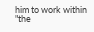him to work within "the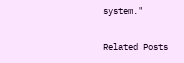system."

Related Posts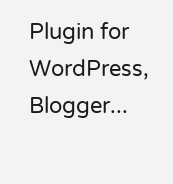Plugin for WordPress, Blogger...